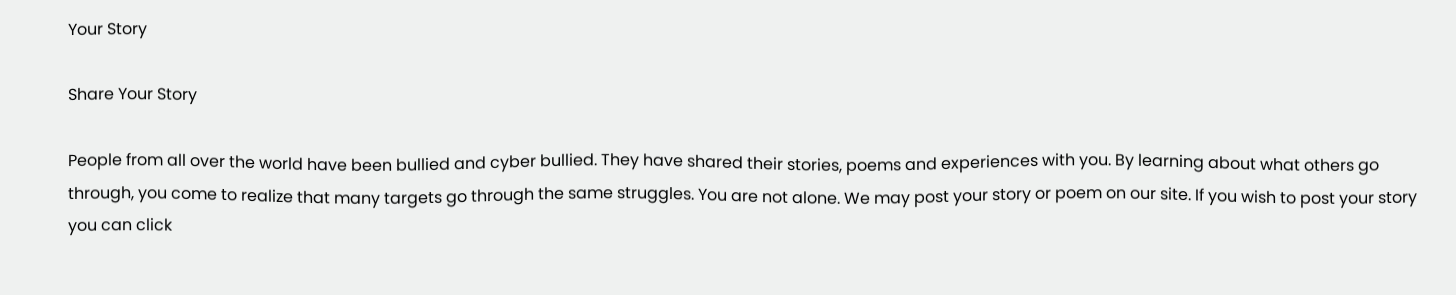Your Story

Share Your Story

People from all over the world have been bullied and cyber bullied. They have shared their stories, poems and experiences with you. By learning about what others go through, you come to realize that many targets go through the same struggles. You are not alone. We may post your story or poem on our site. If you wish to post your story you can click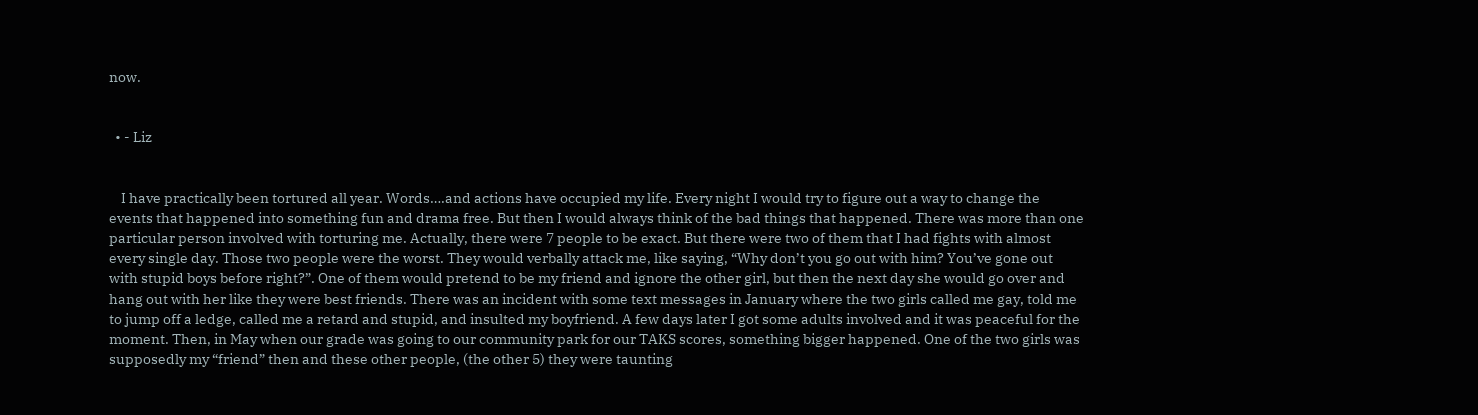now.


  • - Liz


    I have practically been tortured all year. Words….and actions have occupied my life. Every night I would try to figure out a way to change the events that happened into something fun and drama free. But then I would always think of the bad things that happened. There was more than one particular person involved with torturing me. Actually, there were 7 people to be exact. But there were two of them that I had fights with almost every single day. Those two people were the worst. They would verbally attack me, like saying, “Why don’t you go out with him? You’ve gone out with stupid boys before right?”. One of them would pretend to be my friend and ignore the other girl, but then the next day she would go over and hang out with her like they were best friends. There was an incident with some text messages in January where the two girls called me gay, told me to jump off a ledge, called me a retard and stupid, and insulted my boyfriend. A few days later I got some adults involved and it was peaceful for the moment. Then, in May when our grade was going to our community park for our TAKS scores, something bigger happened. One of the two girls was supposedly my “friend” then and these other people, (the other 5) they were taunting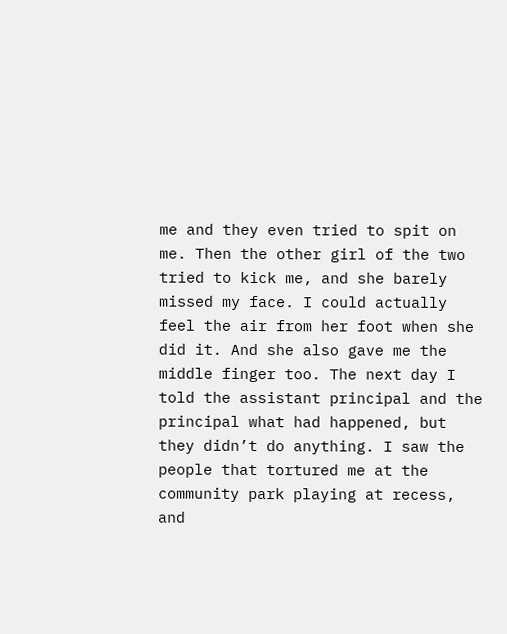me and they even tried to spit on me. Then the other girl of the two tried to kick me, and she barely missed my face. I could actually feel the air from her foot when she did it. And she also gave me the middle finger too. The next day I told the assistant principal and the principal what had happened, but they didn’t do anything. I saw the people that tortured me at the community park playing at recess, and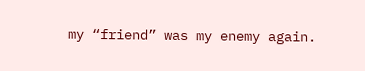my “friend” was my enemy again.